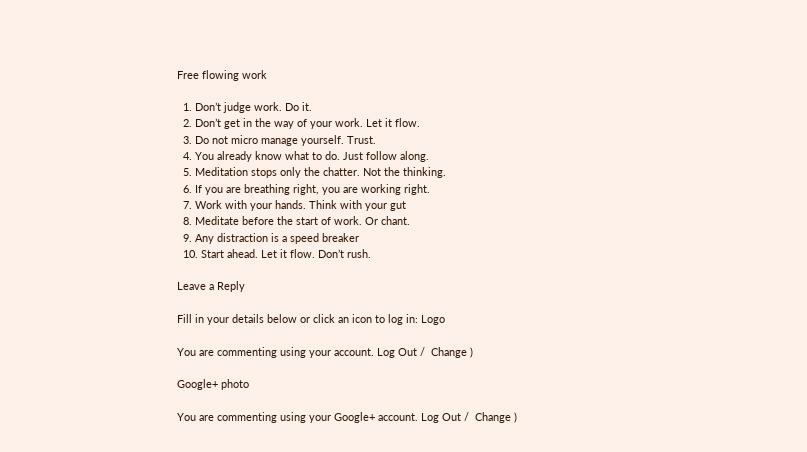Free flowing work

  1. Don’t judge work. Do it.
  2. Don’t get in the way of your work. Let it flow.
  3. Do not micro manage yourself. Trust.
  4. You already know what to do. Just follow along.
  5. Meditation stops only the chatter. Not the thinking.
  6. If you are breathing right, you are working right.
  7. Work with your hands. Think with your gut
  8. Meditate before the start of work. Or chant.
  9. Any distraction is a speed breaker
  10. Start ahead. Let it flow. Don’t rush.

Leave a Reply

Fill in your details below or click an icon to log in: Logo

You are commenting using your account. Log Out /  Change )

Google+ photo

You are commenting using your Google+ account. Log Out /  Change )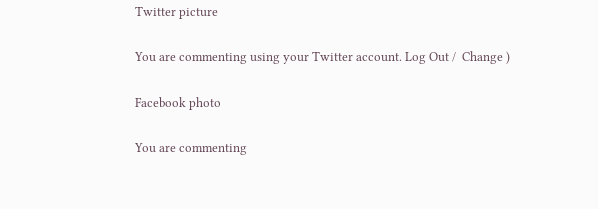Twitter picture

You are commenting using your Twitter account. Log Out /  Change )

Facebook photo

You are commenting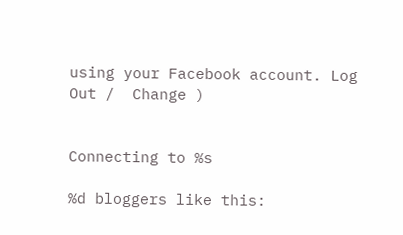using your Facebook account. Log Out /  Change )


Connecting to %s

%d bloggers like this: